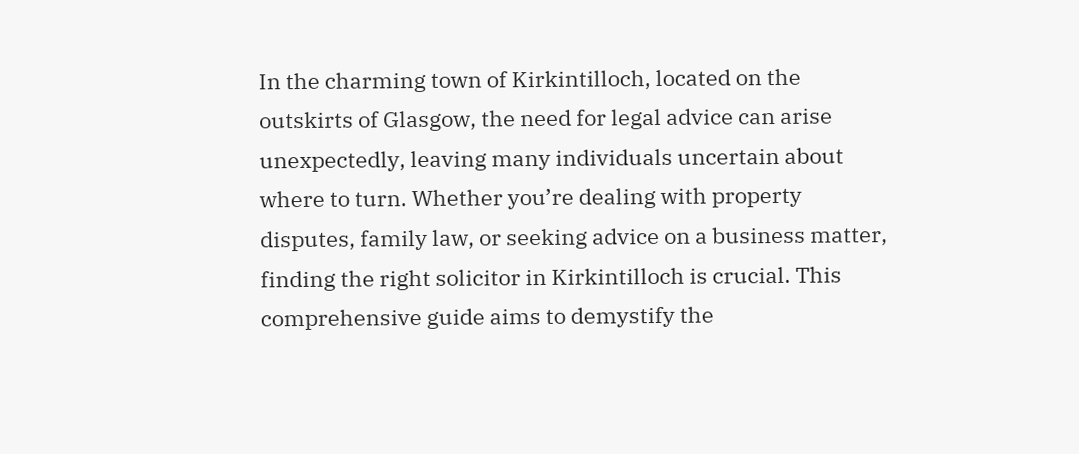In the charming town of Kirkintilloch, located on the outskirts of Glasgow, the need for legal advice can arise unexpectedly, leaving many individuals uncertain about where to turn. Whether you’re dealing with property disputes, family law, or seeking advice on a business matter, finding the right solicitor in Kirkintilloch is crucial. This comprehensive guide aims to demystify the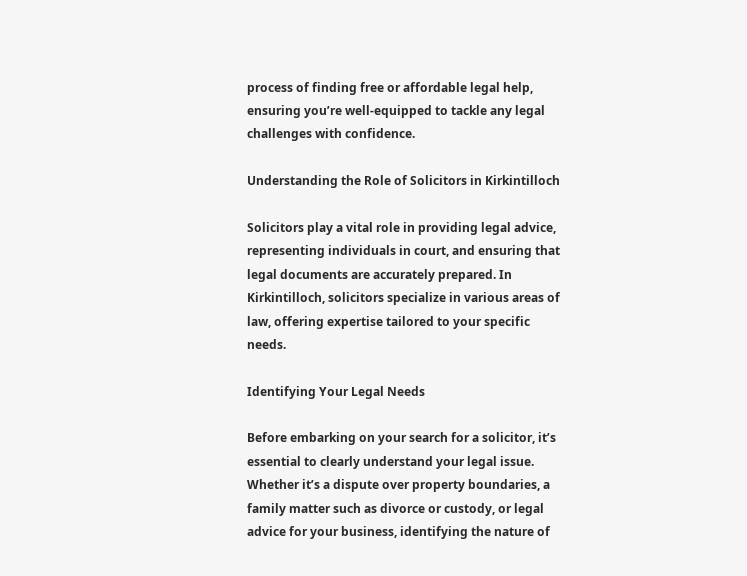process of finding free or affordable legal help, ensuring you’re well-equipped to tackle any legal challenges with confidence.

Understanding the Role of Solicitors in Kirkintilloch

Solicitors play a vital role in providing legal advice, representing individuals in court, and ensuring that legal documents are accurately prepared. In Kirkintilloch, solicitors specialize in various areas of law, offering expertise tailored to your specific needs.

Identifying Your Legal Needs

Before embarking on your search for a solicitor, it’s essential to clearly understand your legal issue. Whether it’s a dispute over property boundaries, a family matter such as divorce or custody, or legal advice for your business, identifying the nature of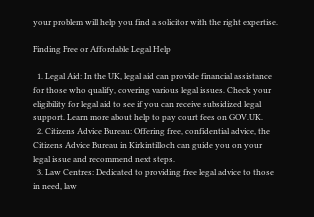your problem will help you find a solicitor with the right expertise.

Finding Free or Affordable Legal Help

  1. Legal Aid: In the UK, legal aid can provide financial assistance for those who qualify, covering various legal issues. Check your eligibility for legal aid to see if you can receive subsidized legal support. Learn more about help to pay court fees on GOV.UK.
  2. Citizens Advice Bureau: Offering free, confidential advice, the Citizens Advice Bureau in Kirkintilloch can guide you on your legal issue and recommend next steps.
  3. Law Centres: Dedicated to providing free legal advice to those in need, law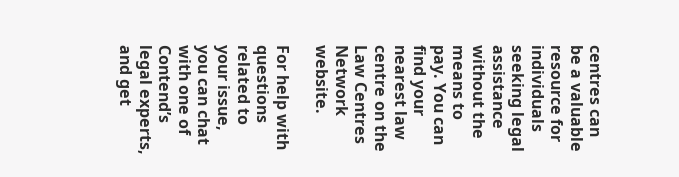centres can be a valuable resource for individuals seeking legal assistance without the means to pay. You can find your nearest law centre on the Law Centres Network website.

For help with questions related to your issue, you can chat with one of Contend’s legal experts, and get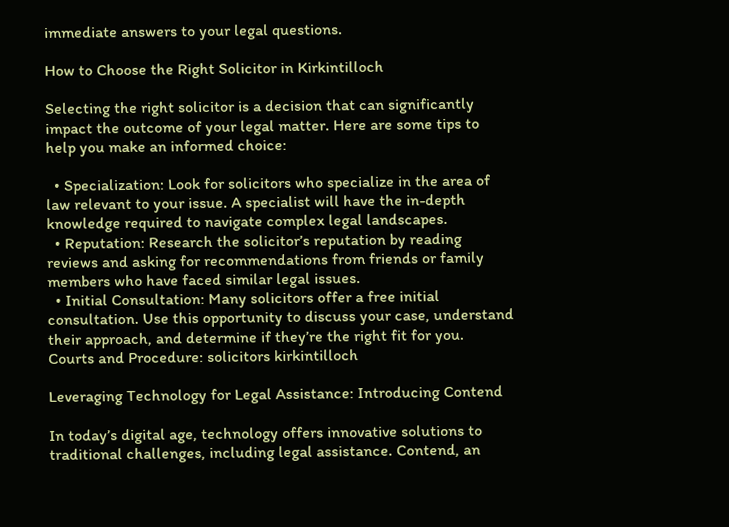immediate answers to your legal questions.

How to Choose the Right Solicitor in Kirkintilloch

Selecting the right solicitor is a decision that can significantly impact the outcome of your legal matter. Here are some tips to help you make an informed choice:

  • Specialization: Look for solicitors who specialize in the area of law relevant to your issue. A specialist will have the in-depth knowledge required to navigate complex legal landscapes.
  • Reputation: Research the solicitor’s reputation by reading reviews and asking for recommendations from friends or family members who have faced similar legal issues.
  • Initial Consultation: Many solicitors offer a free initial consultation. Use this opportunity to discuss your case, understand their approach, and determine if they’re the right fit for you.
Courts and Procedure: solicitors kirkintilloch

Leveraging Technology for Legal Assistance: Introducing Contend

In today’s digital age, technology offers innovative solutions to traditional challenges, including legal assistance. Contend, an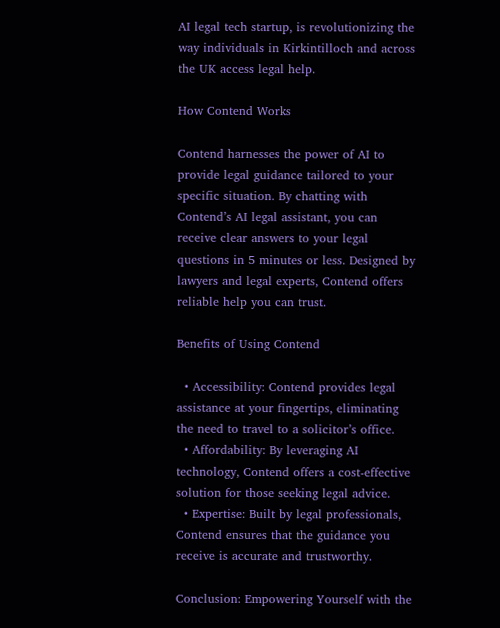AI legal tech startup, is revolutionizing the way individuals in Kirkintilloch and across the UK access legal help.

How Contend Works

Contend harnesses the power of AI to provide legal guidance tailored to your specific situation. By chatting with Contend’s AI legal assistant, you can receive clear answers to your legal questions in 5 minutes or less. Designed by lawyers and legal experts, Contend offers reliable help you can trust.

Benefits of Using Contend

  • Accessibility: Contend provides legal assistance at your fingertips, eliminating the need to travel to a solicitor’s office.
  • Affordability: By leveraging AI technology, Contend offers a cost-effective solution for those seeking legal advice.
  • Expertise: Built by legal professionals, Contend ensures that the guidance you receive is accurate and trustworthy.

Conclusion: Empowering Yourself with the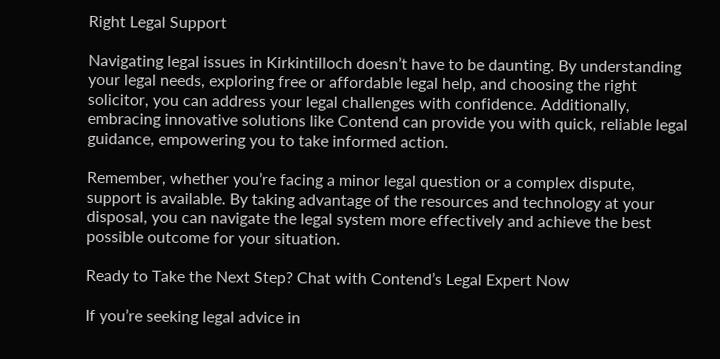Right Legal Support

Navigating legal issues in Kirkintilloch doesn’t have to be daunting. By understanding your legal needs, exploring free or affordable legal help, and choosing the right solicitor, you can address your legal challenges with confidence. Additionally, embracing innovative solutions like Contend can provide you with quick, reliable legal guidance, empowering you to take informed action.

Remember, whether you’re facing a minor legal question or a complex dispute, support is available. By taking advantage of the resources and technology at your disposal, you can navigate the legal system more effectively and achieve the best possible outcome for your situation.

Ready to Take the Next Step? Chat with Contend’s Legal Expert Now

If you’re seeking legal advice in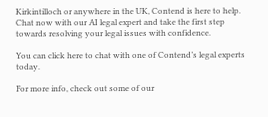Kirkintilloch or anywhere in the UK, Contend is here to help. Chat now with our AI legal expert and take the first step towards resolving your legal issues with confidence.

You can click here to chat with one of Contend’s legal experts today.

For more info, check out some of our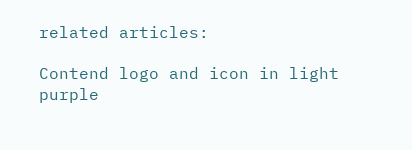related articles:

Contend logo and icon in light purple